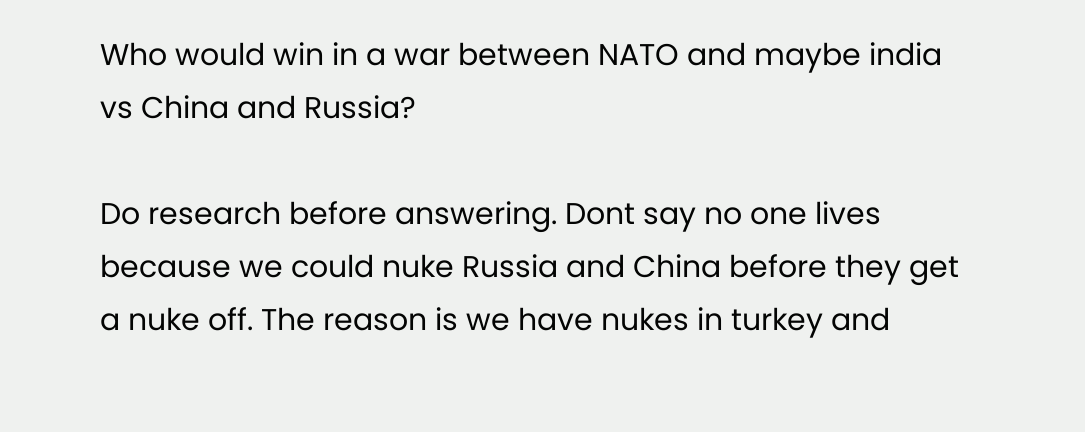Who would win in a war between NATO and maybe india vs China and Russia?

Do research before answering. Dont say no one lives because we could nuke Russia and China before they get a nuke off. The reason is we have nukes in turkey and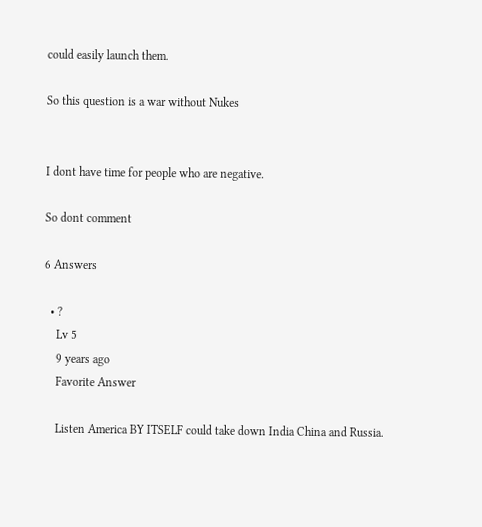could easily launch them.

So this question is a war without Nukes


I dont have time for people who are negative.

So dont comment

6 Answers

  • ?
    Lv 5
    9 years ago
    Favorite Answer

    Listen America BY ITSELF could take down India China and Russia.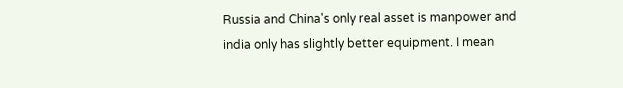Russia and China's only real asset is manpower and india only has slightly better equipment. I mean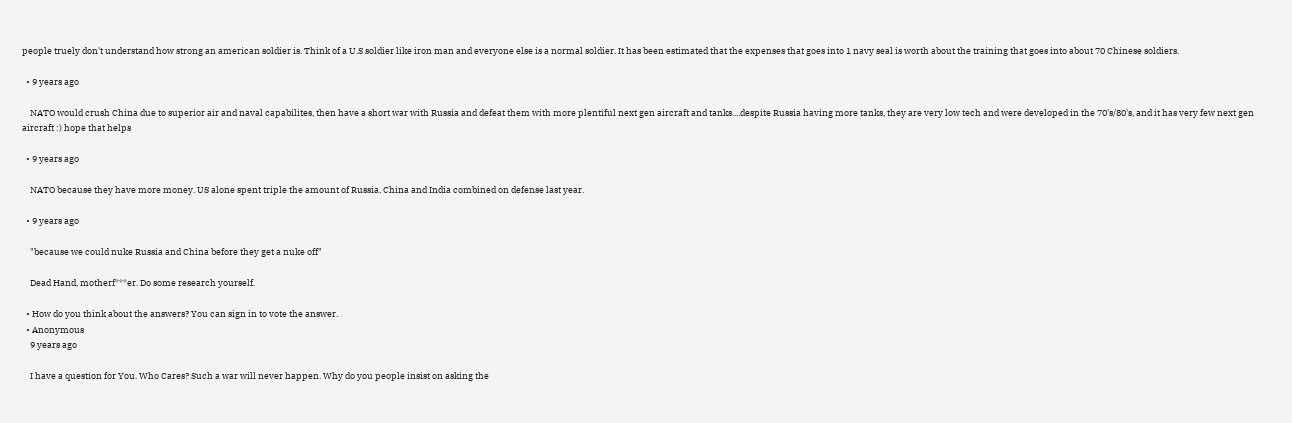people truely don't understand how strong an american soldier is. Think of a U.S soldier like iron man and everyone else is a normal soldier. It has been estimated that the expenses that goes into 1 navy seal is worth about the training that goes into about 70 Chinese soldiers.

  • 9 years ago

    NATO would crush China due to superior air and naval capabilites, then have a short war with Russia and defeat them with more plentiful next gen aircraft and tanks....despite Russia having more tanks, they are very low tech and were developed in the 70's/80's, and it has very few next gen aircraft :) hope that helps

  • 9 years ago

    NATO because they have more money. US alone spent triple the amount of Russia, China and India combined on defense last year.

  • 9 years ago

    "because we could nuke Russia and China before they get a nuke off"

    Dead Hand, motherf***er. Do some research yourself.

  • How do you think about the answers? You can sign in to vote the answer.
  • Anonymous
    9 years ago

    I have a question for You. Who Cares? Such a war will never happen. Why do you people insist on asking the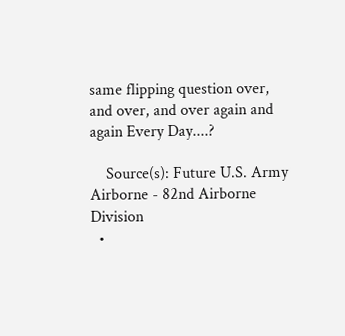same flipping question over, and over, and over again and again Every Day....?

    Source(s): Future U.S. Army Airborne - 82nd Airborne Division
  •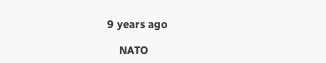9 years ago

    NATO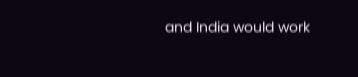and India would work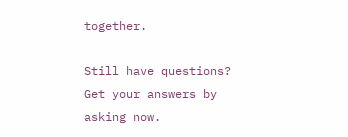together.

Still have questions? Get your answers by asking now.